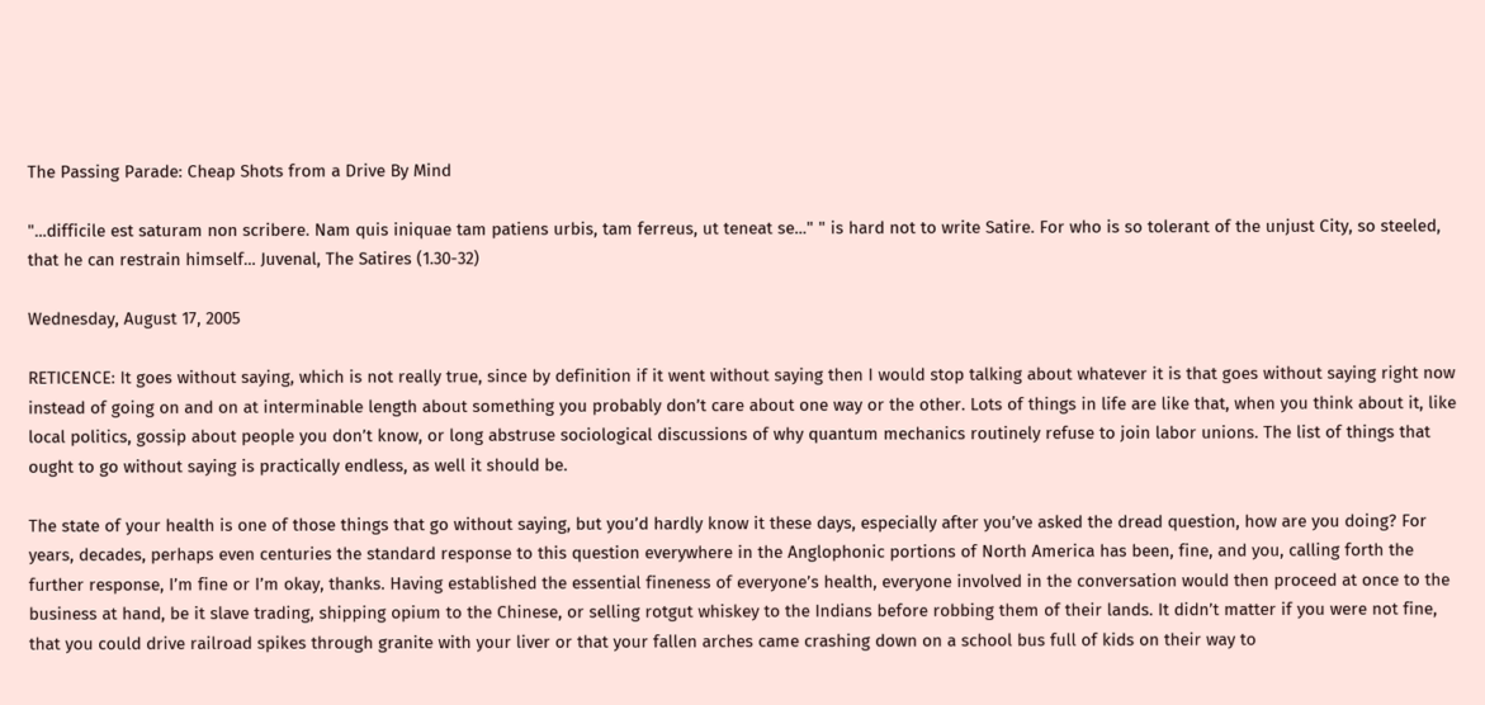The Passing Parade: Cheap Shots from a Drive By Mind

"...difficile est saturam non scribere. Nam quis iniquae tam patiens urbis, tam ferreus, ut teneat se..." " is hard not to write Satire. For who is so tolerant of the unjust City, so steeled, that he can restrain himself... Juvenal, The Satires (1.30-32)

Wednesday, August 17, 2005

RETICENCE: It goes without saying, which is not really true, since by definition if it went without saying then I would stop talking about whatever it is that goes without saying right now instead of going on and on at interminable length about something you probably don’t care about one way or the other. Lots of things in life are like that, when you think about it, like local politics, gossip about people you don’t know, or long abstruse sociological discussions of why quantum mechanics routinely refuse to join labor unions. The list of things that ought to go without saying is practically endless, as well it should be.

The state of your health is one of those things that go without saying, but you’d hardly know it these days, especially after you’ve asked the dread question, how are you doing? For years, decades, perhaps even centuries the standard response to this question everywhere in the Anglophonic portions of North America has been, fine, and you, calling forth the further response, I’m fine or I’m okay, thanks. Having established the essential fineness of everyone’s health, everyone involved in the conversation would then proceed at once to the business at hand, be it slave trading, shipping opium to the Chinese, or selling rotgut whiskey to the Indians before robbing them of their lands. It didn’t matter if you were not fine, that you could drive railroad spikes through granite with your liver or that your fallen arches came crashing down on a school bus full of kids on their way to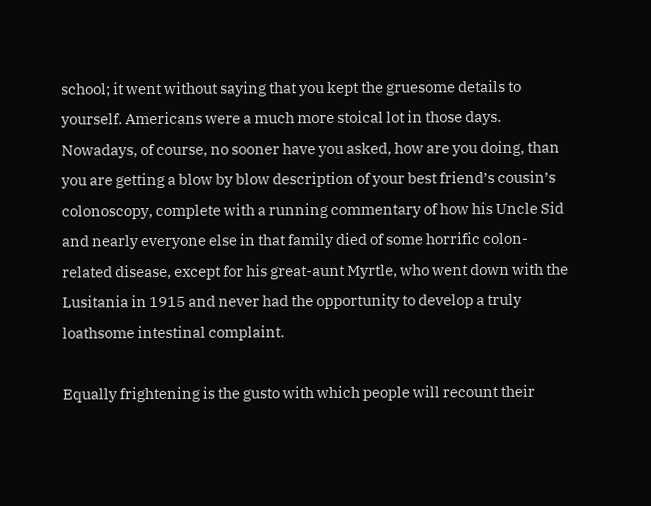school; it went without saying that you kept the gruesome details to yourself. Americans were a much more stoical lot in those days. Nowadays, of course, no sooner have you asked, how are you doing, than you are getting a blow by blow description of your best friend’s cousin’s colonoscopy, complete with a running commentary of how his Uncle Sid and nearly everyone else in that family died of some horrific colon-related disease, except for his great-aunt Myrtle, who went down with the Lusitania in 1915 and never had the opportunity to develop a truly loathsome intestinal complaint.

Equally frightening is the gusto with which people will recount their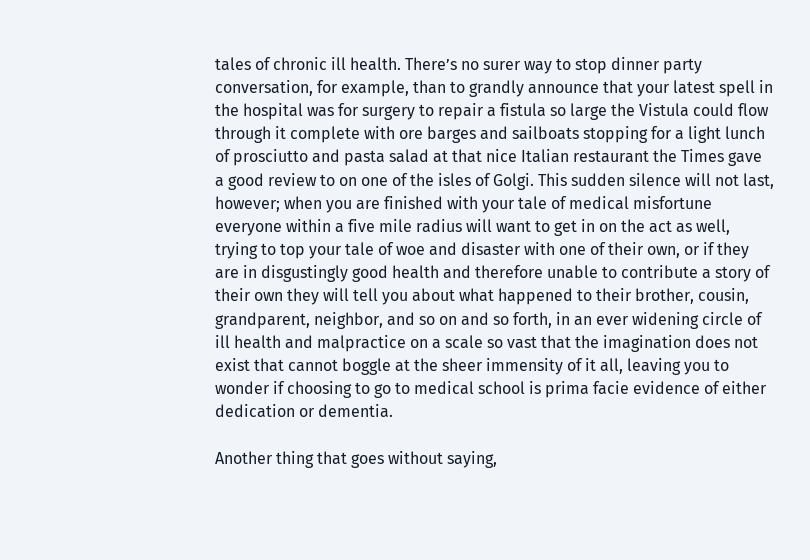tales of chronic ill health. There’s no surer way to stop dinner party conversation, for example, than to grandly announce that your latest spell in the hospital was for surgery to repair a fistula so large the Vistula could flow through it complete with ore barges and sailboats stopping for a light lunch of prosciutto and pasta salad at that nice Italian restaurant the Times gave a good review to on one of the isles of Golgi. This sudden silence will not last, however; when you are finished with your tale of medical misfortune everyone within a five mile radius will want to get in on the act as well, trying to top your tale of woe and disaster with one of their own, or if they are in disgustingly good health and therefore unable to contribute a story of their own they will tell you about what happened to their brother, cousin, grandparent, neighbor, and so on and so forth, in an ever widening circle of ill health and malpractice on a scale so vast that the imagination does not exist that cannot boggle at the sheer immensity of it all, leaving you to wonder if choosing to go to medical school is prima facie evidence of either dedication or dementia.

Another thing that goes without saying,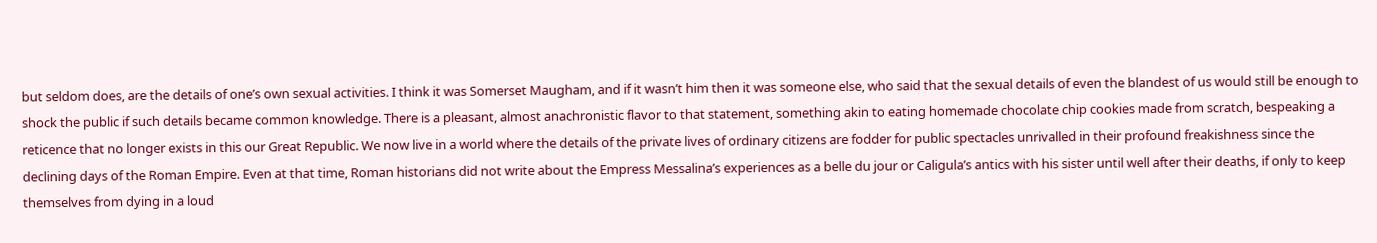but seldom does, are the details of one’s own sexual activities. I think it was Somerset Maugham, and if it wasn’t him then it was someone else, who said that the sexual details of even the blandest of us would still be enough to shock the public if such details became common knowledge. There is a pleasant, almost anachronistic flavor to that statement, something akin to eating homemade chocolate chip cookies made from scratch, bespeaking a reticence that no longer exists in this our Great Republic. We now live in a world where the details of the private lives of ordinary citizens are fodder for public spectacles unrivalled in their profound freakishness since the declining days of the Roman Empire. Even at that time, Roman historians did not write about the Empress Messalina’s experiences as a belle du jour or Caligula’s antics with his sister until well after their deaths, if only to keep themselves from dying in a loud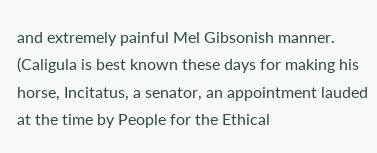and extremely painful Mel Gibsonish manner. (Caligula is best known these days for making his horse, Incitatus, a senator, an appointment lauded at the time by People for the Ethical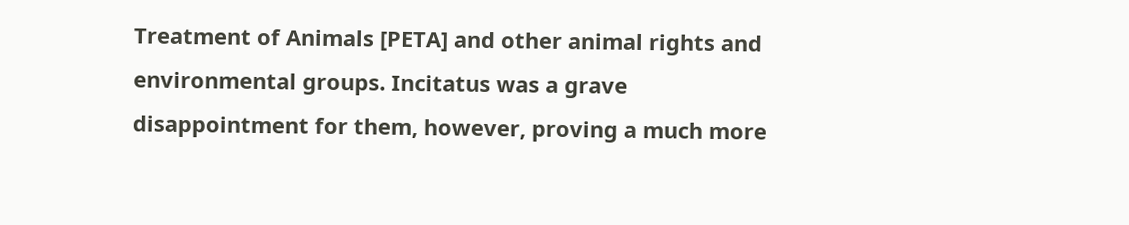Treatment of Animals [PETA] and other animal rights and environmental groups. Incitatus was a grave disappointment for them, however, proving a much more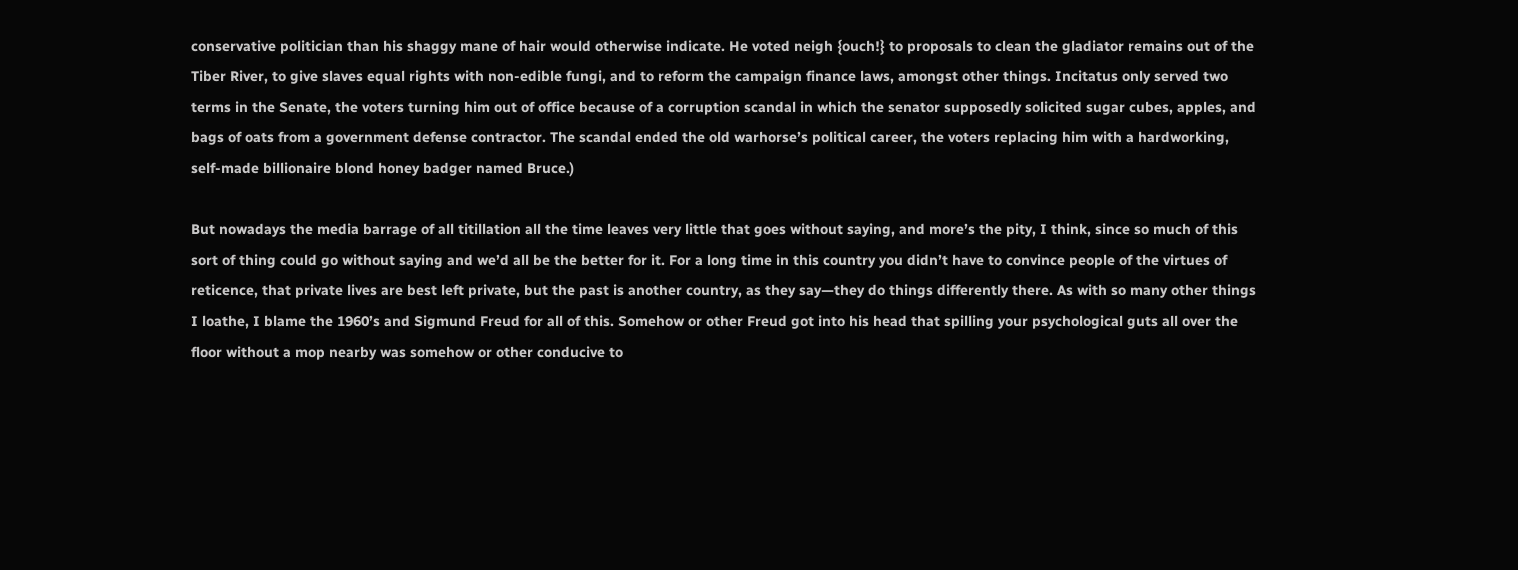conservative politician than his shaggy mane of hair would otherwise indicate. He voted neigh {ouch!} to proposals to clean the gladiator remains out of the Tiber River, to give slaves equal rights with non-edible fungi, and to reform the campaign finance laws, amongst other things. Incitatus only served two terms in the Senate, the voters turning him out of office because of a corruption scandal in which the senator supposedly solicited sugar cubes, apples, and bags of oats from a government defense contractor. The scandal ended the old warhorse’s political career, the voters replacing him with a hardworking, self-made billionaire blond honey badger named Bruce.)

But nowadays the media barrage of all titillation all the time leaves very little that goes without saying, and more’s the pity, I think, since so much of this sort of thing could go without saying and we’d all be the better for it. For a long time in this country you didn’t have to convince people of the virtues of reticence, that private lives are best left private, but the past is another country, as they say—they do things differently there. As with so many other things I loathe, I blame the 1960’s and Sigmund Freud for all of this. Somehow or other Freud got into his head that spilling your psychological guts all over the floor without a mop nearby was somehow or other conducive to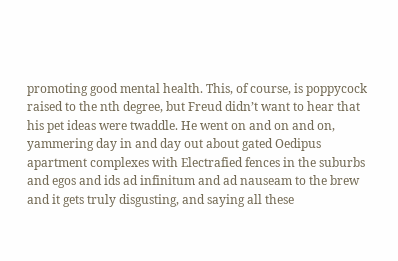promoting good mental health. This, of course, is poppycock raised to the nth degree, but Freud didn’t want to hear that his pet ideas were twaddle. He went on and on and on, yammering day in and day out about gated Oedipus apartment complexes with Electrafied fences in the suburbs and egos and ids ad infinitum and ad nauseam to the brew and it gets truly disgusting, and saying all these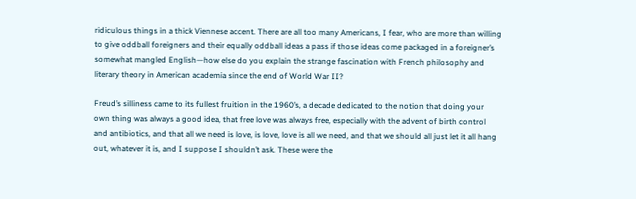ridiculous things in a thick Viennese accent. There are all too many Americans, I fear, who are more than willing to give oddball foreigners and their equally oddball ideas a pass if those ideas come packaged in a foreigner’s somewhat mangled English—how else do you explain the strange fascination with French philosophy and literary theory in American academia since the end of World War II?

Freud’s silliness came to its fullest fruition in the 1960’s, a decade dedicated to the notion that doing your own thing was always a good idea, that free love was always free, especially with the advent of birth control and antibiotics, and that all we need is love, is love, love is all we need, and that we should all just let it all hang out, whatever it is, and I suppose I shouldn’t ask. These were the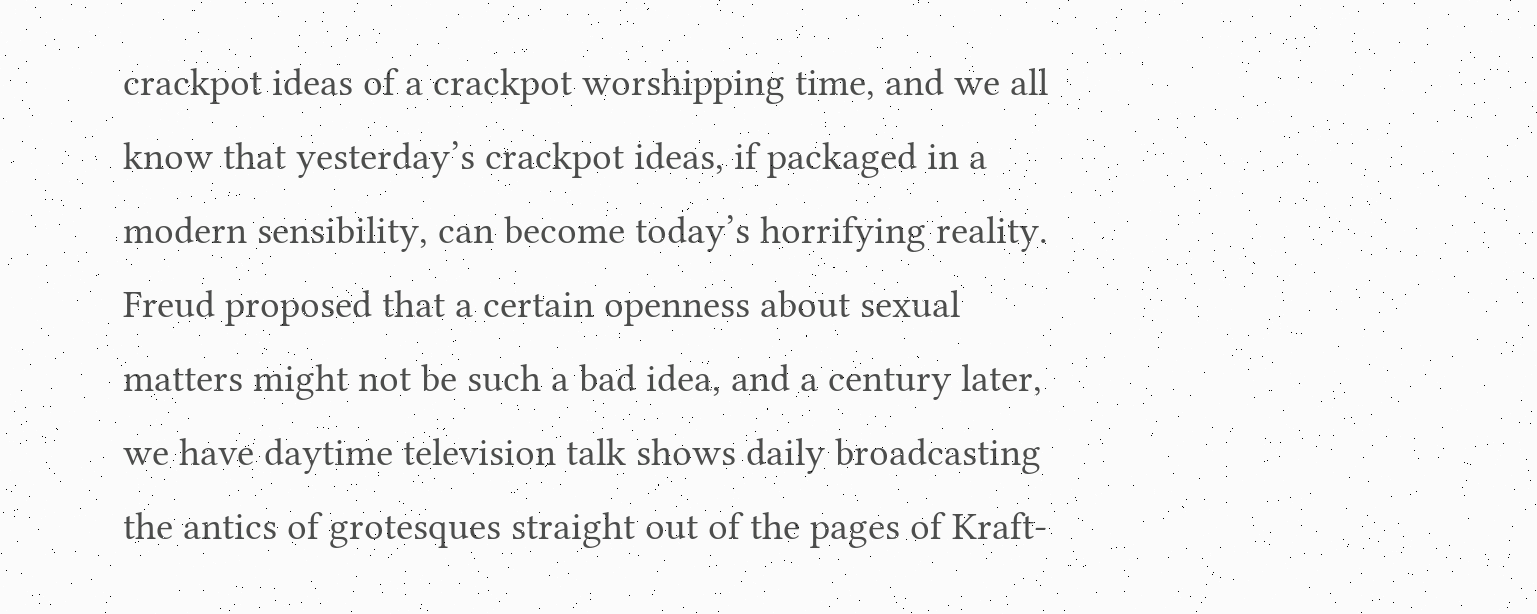crackpot ideas of a crackpot worshipping time, and we all know that yesterday’s crackpot ideas, if packaged in a modern sensibility, can become today’s horrifying reality. Freud proposed that a certain openness about sexual matters might not be such a bad idea, and a century later, we have daytime television talk shows daily broadcasting the antics of grotesques straight out of the pages of Kraft-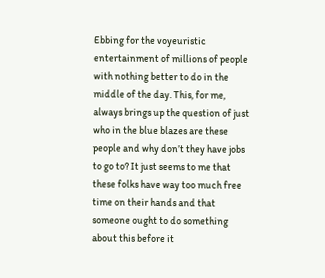Ebbing for the voyeuristic entertainment of millions of people with nothing better to do in the middle of the day. This, for me, always brings up the question of just who in the blue blazes are these people and why don’t they have jobs to go to? It just seems to me that these folks have way too much free time on their hands and that someone ought to do something about this before it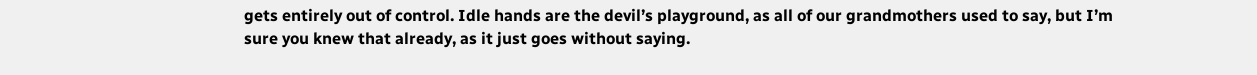gets entirely out of control. Idle hands are the devil’s playground, as all of our grandmothers used to say, but I’m sure you knew that already, as it just goes without saying.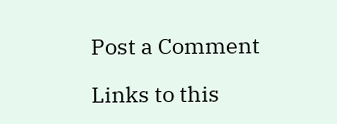Post a Comment

Links to this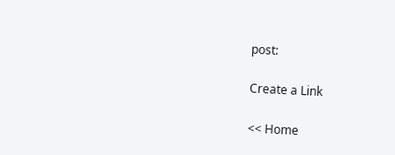post:

Create a Link

<< Home